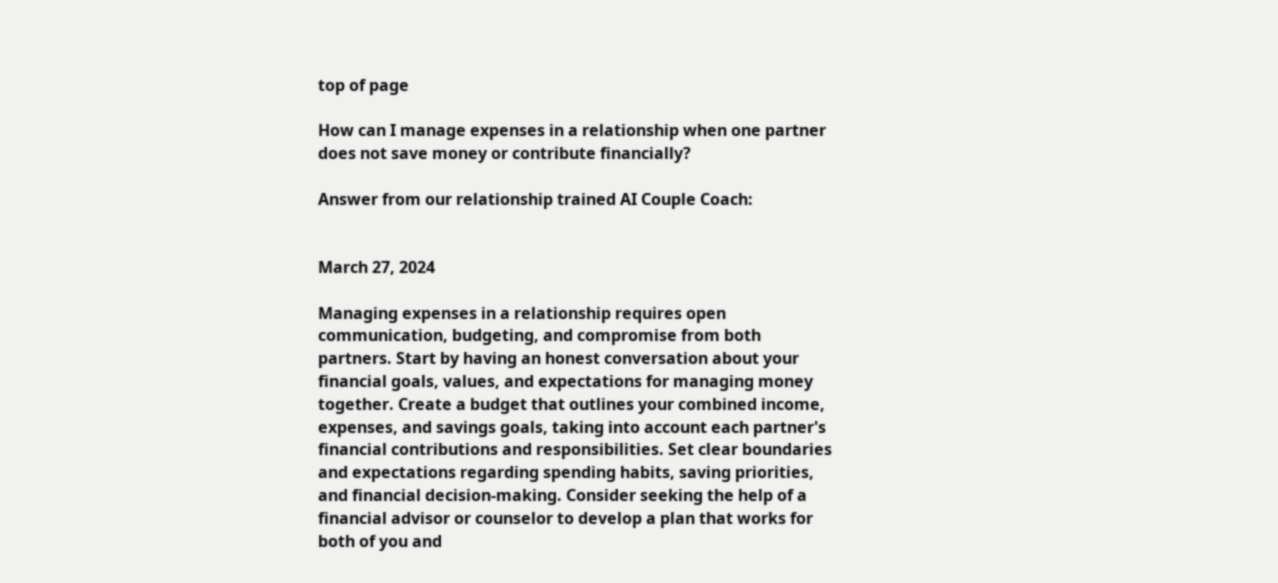top of page

How can I manage expenses in a relationship when one partner does not save money or contribute financially?

Answer from our relationship trained AI Couple Coach:


March 27, 2024

Managing expenses in a relationship requires open communication, budgeting, and compromise from both partners. Start by having an honest conversation about your financial goals, values, and expectations for managing money together. Create a budget that outlines your combined income, expenses, and savings goals, taking into account each partner's financial contributions and responsibilities. Set clear boundaries and expectations regarding spending habits, saving priorities, and financial decision-making. Consider seeking the help of a financial advisor or counselor to develop a plan that works for both of you and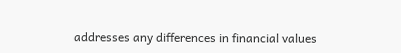addresses any differences in financial values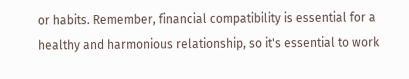or habits. Remember, financial compatibility is essential for a healthy and harmonious relationship, so it's essential to work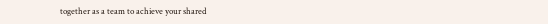together as a team to achieve your shared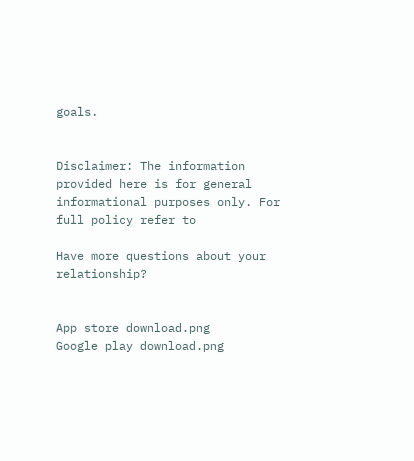goals.


Disclaimer: The information provided here is for general informational purposes only. For full policy refer to

Have more questions about your relationship?


App store download.png
Google play download.png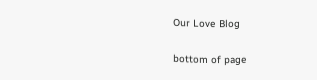Our Love Blog

bottom of page